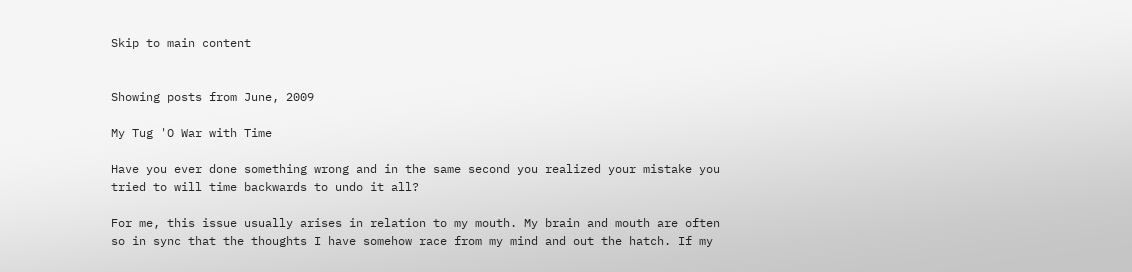Skip to main content


Showing posts from June, 2009

My Tug 'O War with Time

Have you ever done something wrong and in the same second you realized your mistake you tried to will time backwards to undo it all?

For me, this issue usually arises in relation to my mouth. My brain and mouth are often so in sync that the thoughts I have somehow race from my mind and out the hatch. If my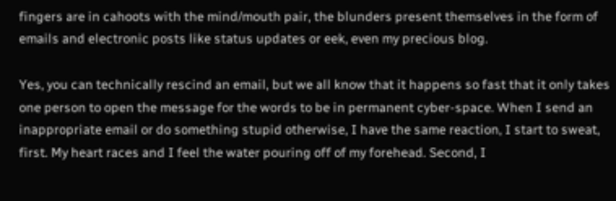fingers are in cahoots with the mind/mouth pair, the blunders present themselves in the form of emails and electronic posts like status updates or eek, even my precious blog.

Yes, you can technically rescind an email, but we all know that it happens so fast that it only takes one person to open the message for the words to be in permanent cyber-space. When I send an inappropriate email or do something stupid otherwise, I have the same reaction, I start to sweat, first. My heart races and I feel the water pouring off of my forehead. Second, I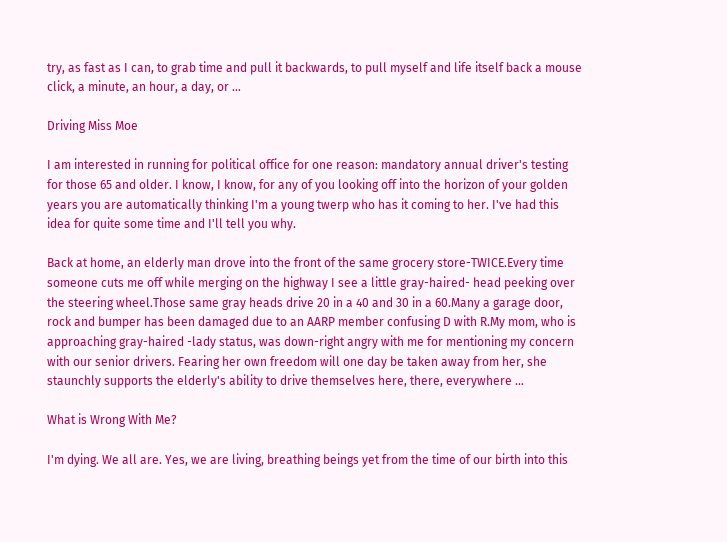try, as fast as I can, to grab time and pull it backwards, to pull myself and life itself back a mouse click, a minute, an hour, a day, or …

Driving Miss Moe

I am interested in running for political office for one reason: mandatory annual driver's testing for those 65 and older. I know, I know, for any of you looking off into the horizon of your golden years you are automatically thinking I'm a young twerp who has it coming to her. I've had this idea for quite some time and I'll tell you why.

Back at home, an elderly man drove into the front of the same grocery store-TWICE.Every time someone cuts me off while merging on the highway I see a little gray-haired- head peeking over the steering wheel.Those same gray heads drive 20 in a 40 and 30 in a 60.Many a garage door, rock and bumper has been damaged due to an AARP member confusing D with R.My mom, who is approaching gray-haired -lady status, was down-right angry with me for mentioning my concern with our senior drivers. Fearing her own freedom will one day be taken away from her, she staunchly supports the elderly's ability to drive themselves here, there, everywhere …

What is Wrong With Me?

I'm dying. We all are. Yes, we are living, breathing beings yet from the time of our birth into this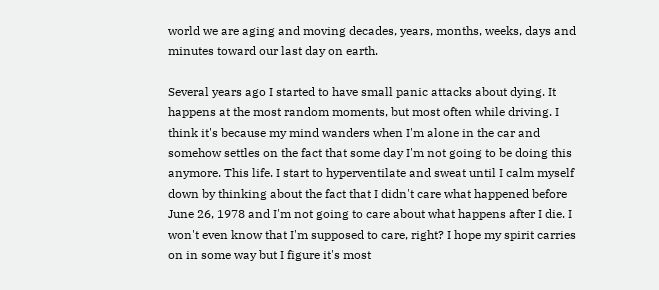world we are aging and moving decades, years, months, weeks, days and minutes toward our last day on earth.

Several years ago I started to have small panic attacks about dying. It happens at the most random moments, but most often while driving. I think it's because my mind wanders when I'm alone in the car and somehow settles on the fact that some day I'm not going to be doing this anymore. This life. I start to hyperventilate and sweat until I calm myself down by thinking about the fact that I didn't care what happened before June 26, 1978 and I'm not going to care about what happens after I die. I won't even know that I'm supposed to care, right? I hope my spirit carries on in some way but I figure it's most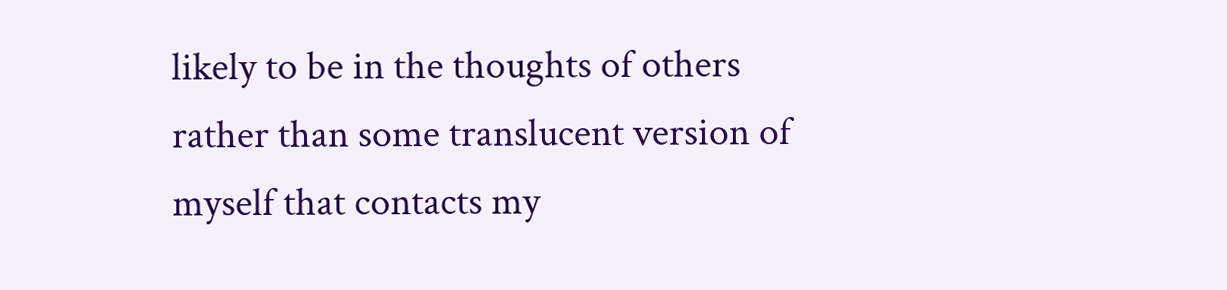likely to be in the thoughts of others rather than some translucent version of myself that contacts my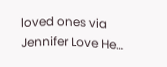loved ones via Jennifer Love He…